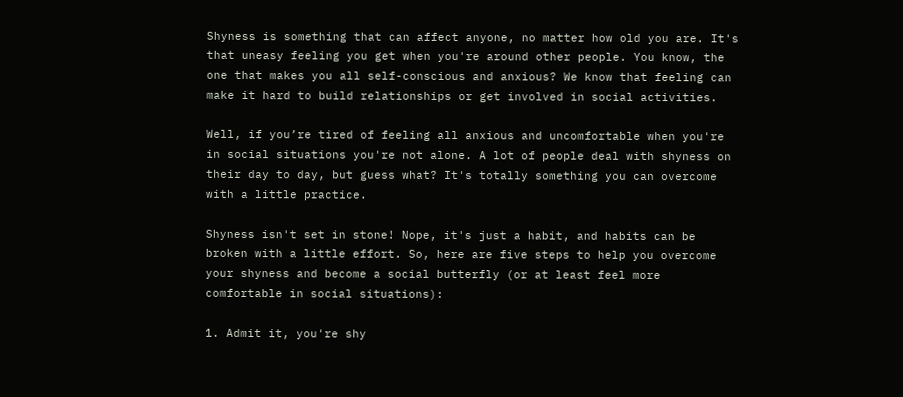Shyness is something that can affect anyone, no matter how old you are. It's that uneasy feeling you get when you're around other people. You know, the one that makes you all self-conscious and anxious? We know that feeling can make it hard to build relationships or get involved in social activities.

Well, if you’re tired of feeling all anxious and uncomfortable when you're in social situations you're not alone. A lot of people deal with shyness on their day to day, but guess what? It's totally something you can overcome with a little practice.

Shyness isn't set in stone! Nope, it's just a habit, and habits can be broken with a little effort. So, here are five steps to help you overcome your shyness and become a social butterfly (or at least feel more comfortable in social situations):

1. Admit it, you're shy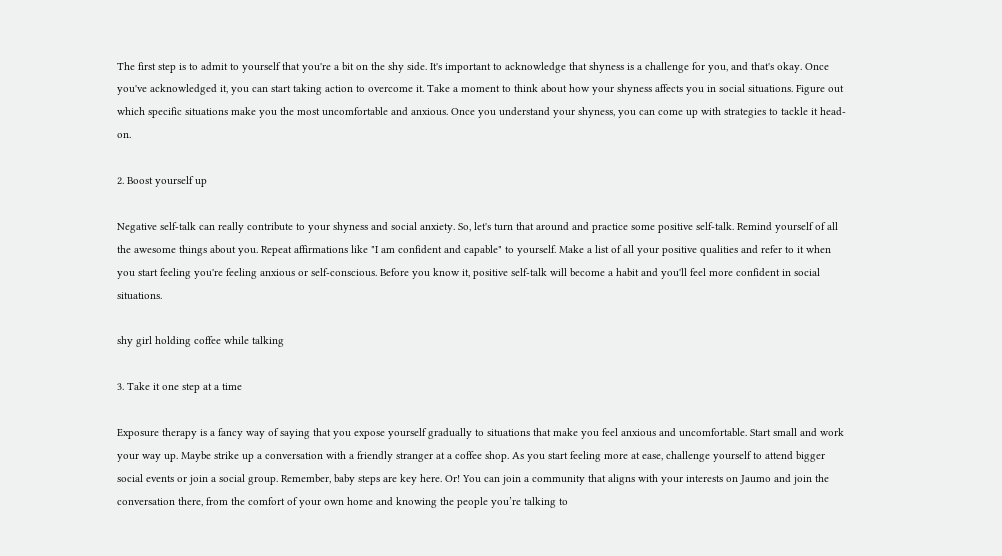The first step is to admit to yourself that you're a bit on the shy side. It's important to acknowledge that shyness is a challenge for you, and that's okay. Once you've acknowledged it, you can start taking action to overcome it. Take a moment to think about how your shyness affects you in social situations. Figure out which specific situations make you the most uncomfortable and anxious. Once you understand your shyness, you can come up with strategies to tackle it head-on.

2. Boost yourself up

Negative self-talk can really contribute to your shyness and social anxiety. So, let's turn that around and practice some positive self-talk. Remind yourself of all the awesome things about you. Repeat affirmations like "I am confident and capable" to yourself. Make a list of all your positive qualities and refer to it when you start feeling you're feeling anxious or self-conscious. Before you know it, positive self-talk will become a habit and you'll feel more confident in social situations.

shy girl holding coffee while talking

3. Take it one step at a time

Exposure therapy is a fancy way of saying that you expose yourself gradually to situations that make you feel anxious and uncomfortable. Start small and work your way up. Maybe strike up a conversation with a friendly stranger at a coffee shop. As you start feeling more at ease, challenge yourself to attend bigger social events or join a social group. Remember, baby steps are key here. Or! You can join a community that aligns with your interests on Jaumo and join the conversation there, from the comfort of your own home and knowing the people you’re talking to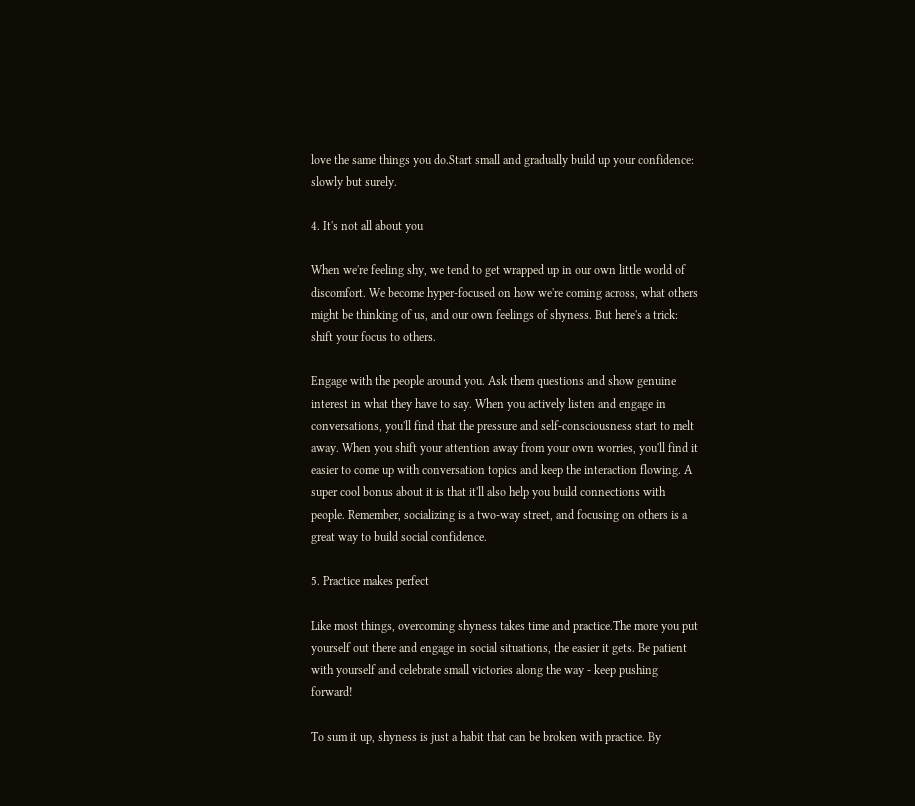love the same things you do.Start small and gradually build up your confidence: slowly but surely.

4. It's not all about you

When we're feeling shy, we tend to get wrapped up in our own little world of discomfort. We become hyper-focused on how we're coming across, what others might be thinking of us, and our own feelings of shyness. But here's a trick: shift your focus to others.

Engage with the people around you. Ask them questions and show genuine interest in what they have to say. When you actively listen and engage in conversations, you'll find that the pressure and self-consciousness start to melt away. When you shift your attention away from your own worries, you'll find it easier to come up with conversation topics and keep the interaction flowing. A super cool bonus about it is that it'll also help you build connections with people. Remember, socializing is a two-way street, and focusing on others is a great way to build social confidence.

5. Practice makes perfect

Like most things, overcoming shyness takes time and practice.The more you put yourself out there and engage in social situations, the easier it gets. Be patient with yourself and celebrate small victories along the way - keep pushing forward!

To sum it up, shyness is just a habit that can be broken with practice. By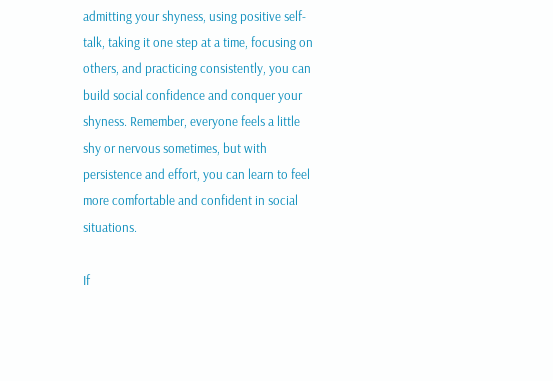admitting your shyness, using positive self-talk, taking it one step at a time, focusing on others, and practicing consistently, you can build social confidence and conquer your shyness. Remember, everyone feels a little shy or nervous sometimes, but with persistence and effort, you can learn to feel more comfortable and confident in social situations.

If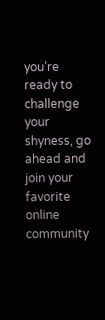you’re ready to challenge your shyness, go ahead and join your favorite online community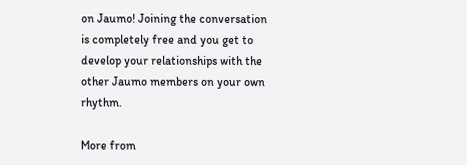on Jaumo! Joining the conversation is completely free and you get to develop your relationships with the other Jaumo members on your own rhythm.

More from